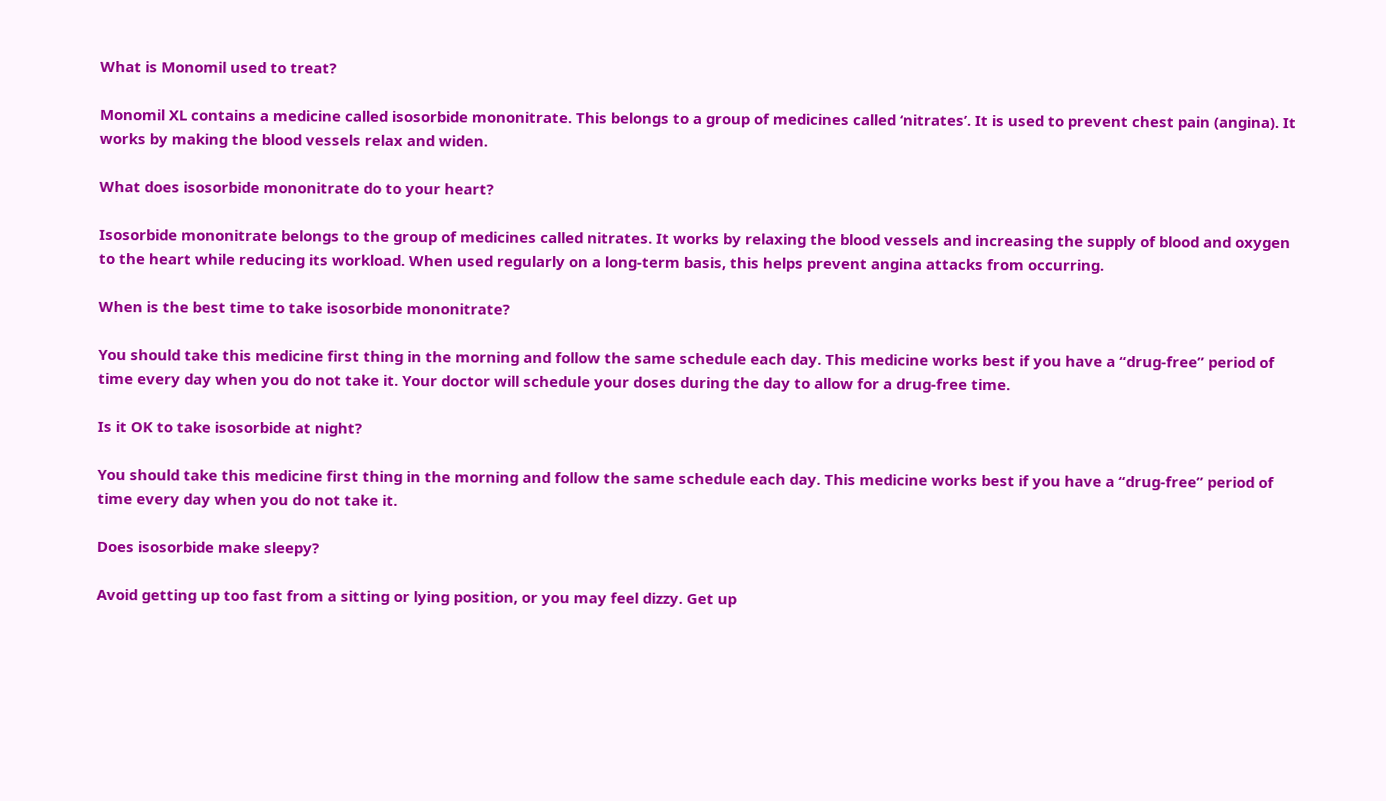What is Monomil used to treat?

Monomil XL contains a medicine called isosorbide mononitrate. This belongs to a group of medicines called ‘nitrates’. It is used to prevent chest pain (angina). It works by making the blood vessels relax and widen.

What does isosorbide mononitrate do to your heart?

Isosorbide mononitrate belongs to the group of medicines called nitrates. It works by relaxing the blood vessels and increasing the supply of blood and oxygen to the heart while reducing its workload. When used regularly on a long-term basis, this helps prevent angina attacks from occurring.

When is the best time to take isosorbide mononitrate?

You should take this medicine first thing in the morning and follow the same schedule each day. This medicine works best if you have a “drug-free” period of time every day when you do not take it. Your doctor will schedule your doses during the day to allow for a drug-free time.

Is it OK to take isosorbide at night?

You should take this medicine first thing in the morning and follow the same schedule each day. This medicine works best if you have a “drug-free” period of time every day when you do not take it.

Does isosorbide make sleepy?

Avoid getting up too fast from a sitting or lying position, or you may feel dizzy. Get up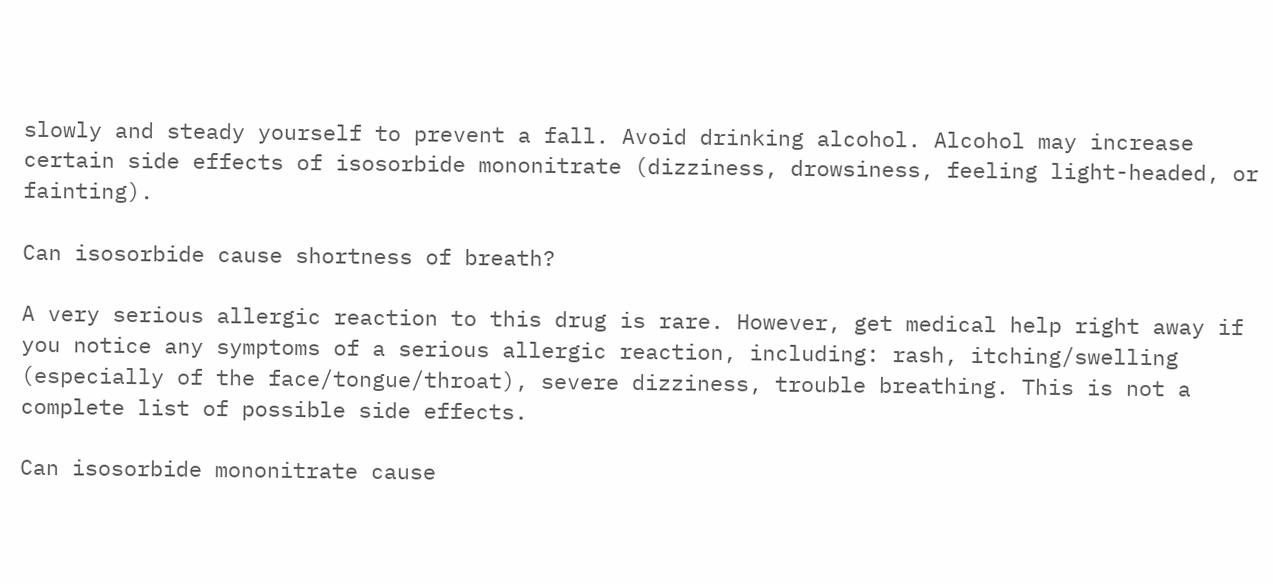slowly and steady yourself to prevent a fall. Avoid drinking alcohol. Alcohol may increase certain side effects of isosorbide mononitrate (dizziness, drowsiness, feeling light-headed, or fainting).

Can isosorbide cause shortness of breath?

A very serious allergic reaction to this drug is rare. However, get medical help right away if you notice any symptoms of a serious allergic reaction, including: rash, itching/swelling (especially of the face/tongue/throat), severe dizziness, trouble breathing. This is not a complete list of possible side effects.

Can isosorbide mononitrate cause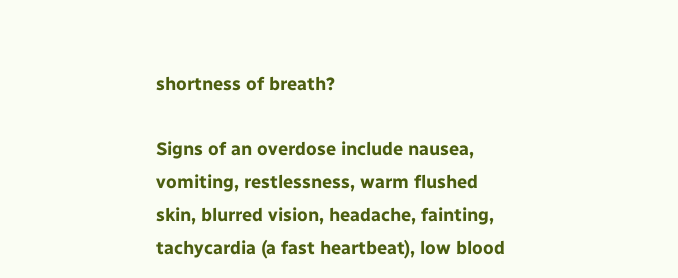shortness of breath?

Signs of an overdose include nausea, vomiting, restlessness, warm flushed skin, blurred vision, headache, fainting, tachycardia (a fast heartbeat), low blood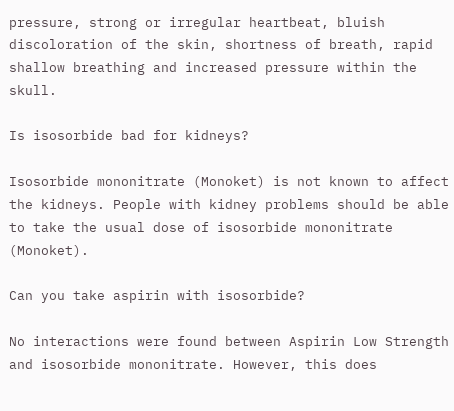pressure, strong or irregular heartbeat, bluish discoloration of the skin, shortness of breath, rapid shallow breathing and increased pressure within the skull.

Is isosorbide bad for kidneys?

Isosorbide mononitrate (Monoket) is not known to affect the kidneys. People with kidney problems should be able to take the usual dose of isosorbide mononitrate (Monoket).

Can you take aspirin with isosorbide?

No interactions were found between Aspirin Low Strength and isosorbide mononitrate. However, this does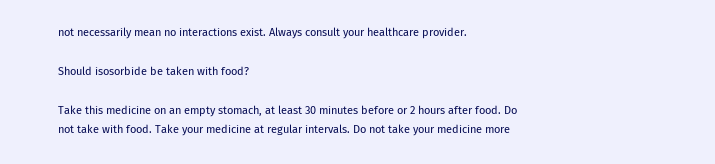not necessarily mean no interactions exist. Always consult your healthcare provider.

Should isosorbide be taken with food?

Take this medicine on an empty stomach, at least 30 minutes before or 2 hours after food. Do not take with food. Take your medicine at regular intervals. Do not take your medicine more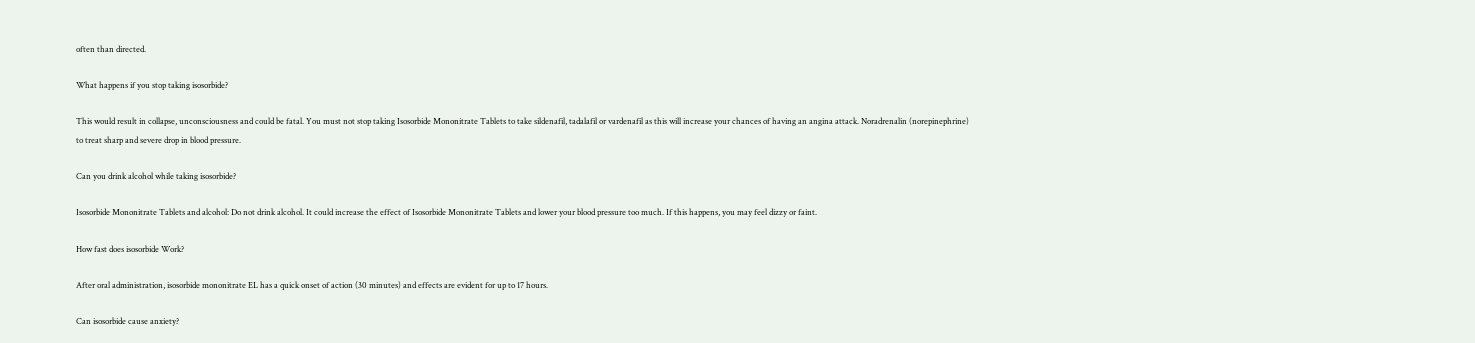often than directed.

What happens if you stop taking isosorbide?

This would result in collapse, unconsciousness and could be fatal. You must not stop taking Isosorbide Mononitrate Tablets to take sildenafil, tadalafil or vardenafil as this will increase your chances of having an angina attack. Noradrenalin (norepinephrine) to treat sharp and severe drop in blood pressure.

Can you drink alcohol while taking isosorbide?

Isosorbide Mononitrate Tablets and alcohol: Do not drink alcohol. It could increase the effect of Isosorbide Mononitrate Tablets and lower your blood pressure too much. If this happens, you may feel dizzy or faint.

How fast does isosorbide Work?

After oral administration, isosorbide mononitrate EL has a quick onset of action (30 minutes) and effects are evident for up to 17 hours.

Can isosorbide cause anxiety?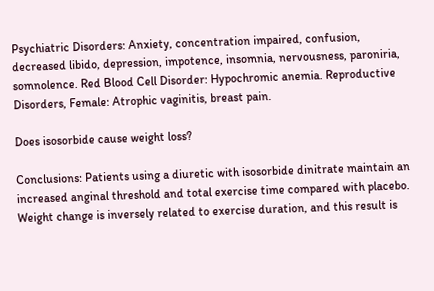Psychiatric Disorders: Anxiety, concentration impaired, confusion, decreased libido, depression, impotence, insomnia, nervousness, paroniria, somnolence. Red Blood Cell Disorder: Hypochromic anemia. Reproductive Disorders, Female: Atrophic vaginitis, breast pain.

Does isosorbide cause weight loss?

Conclusions: Patients using a diuretic with isosorbide dinitrate maintain an increased anginal threshold and total exercise time compared with placebo. Weight change is inversely related to exercise duration, and this result is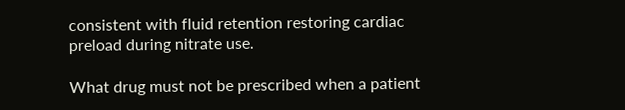consistent with fluid retention restoring cardiac preload during nitrate use.

What drug must not be prescribed when a patient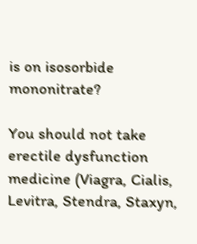is on isosorbide mononitrate?

You should not take erectile dysfunction medicine (Viagra, Cialis, Levitra, Stendra, Staxyn,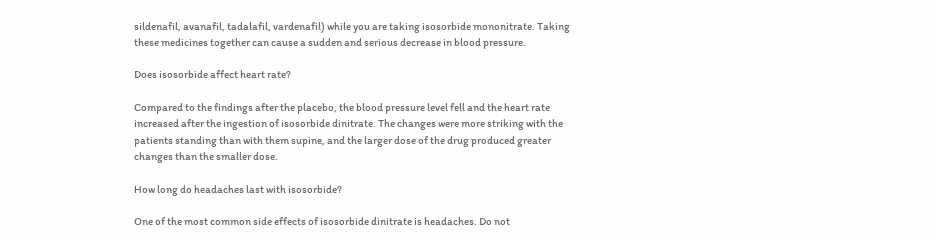sildenafil, avanafil, tadalafil, vardenafil) while you are taking isosorbide mononitrate. Taking these medicines together can cause a sudden and serious decrease in blood pressure.

Does isosorbide affect heart rate?

Compared to the findings after the placebo, the blood pressure level fell and the heart rate increased after the ingestion of isosorbide dinitrate. The changes were more striking with the patients standing than with them supine, and the larger dose of the drug produced greater changes than the smaller dose.

How long do headaches last with isosorbide?

One of the most common side effects of isosorbide dinitrate is headaches. Do not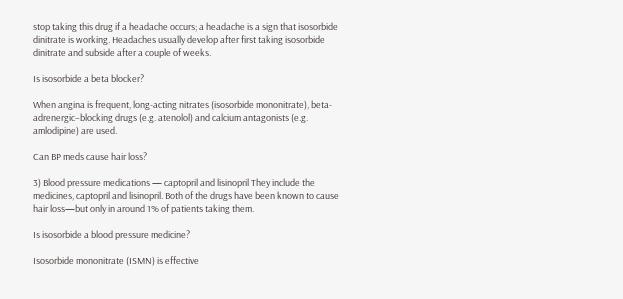stop taking this drug if a headache occurs; a headache is a sign that isosorbide dinitrate is working. Headaches usually develop after first taking isosorbide dinitrate and subside after a couple of weeks.

Is isosorbide a beta blocker?

When angina is frequent, long-acting nitrates (isosorbide mononitrate), beta-adrenergic–blocking drugs (e.g. atenolol) and calcium antagonists (e.g. amlodipine) are used.

Can BP meds cause hair loss?

3) Blood pressure medications — captopril and lisinopril They include the medicines, captopril and lisinopril. Both of the drugs have been known to cause hair loss—but only in around 1% of patients taking them.

Is isosorbide a blood pressure medicine?

Isosorbide mononitrate (ISMN) is effective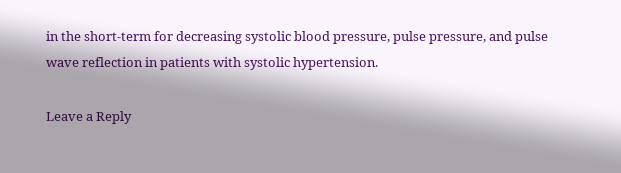in the short-term for decreasing systolic blood pressure, pulse pressure, and pulse wave reflection in patients with systolic hypertension.

Leave a Reply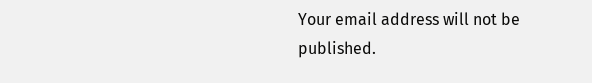Your email address will not be published.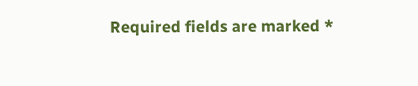Required fields are marked *